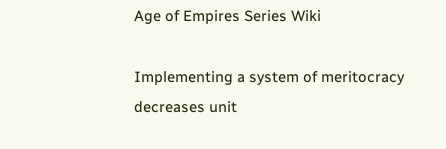Age of Empires Series Wiki

Implementing a system of meritocracy decreases unit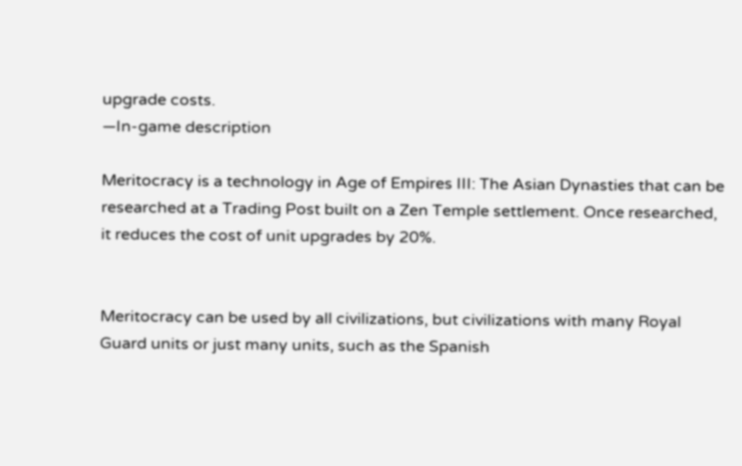upgrade costs.
—In-game description

Meritocracy is a technology in Age of Empires III: The Asian Dynasties that can be researched at a Trading Post built on a Zen Temple settlement. Once researched, it reduces the cost of unit upgrades by 20%.


Meritocracy can be used by all civilizations, but civilizations with many Royal Guard units or just many units, such as the Spanish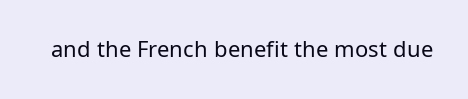and the French benefit the most due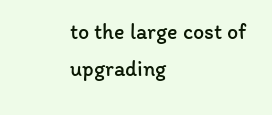to the large cost of upgrading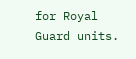for Royal Guard units.